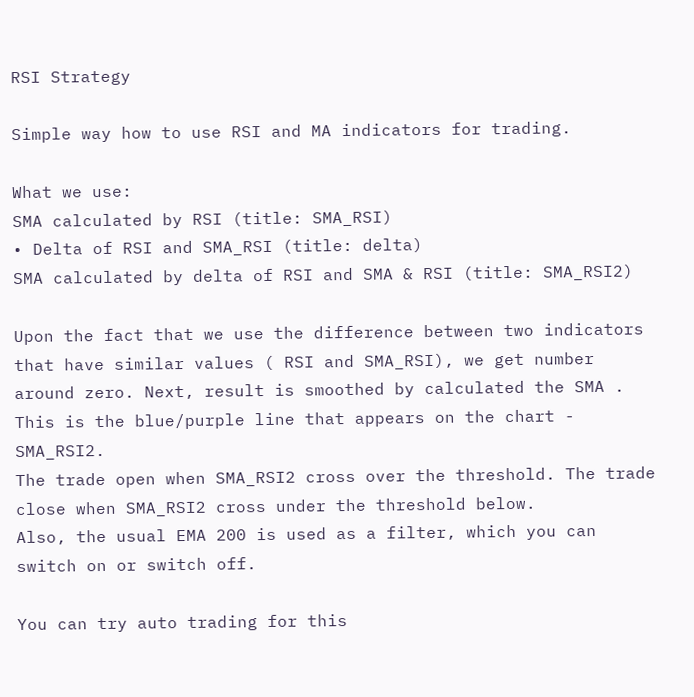RSI Strategy

Simple way how to use RSI and MA indicators for trading.

What we use:
SMA calculated by RSI (title: SMA_RSI)
• Delta of RSI and SMA_RSI (title: delta)
SMA calculated by delta of RSI and SMA & RSI (title: SMA_RSI2)

Upon the fact that we use the difference between two indicators that have similar values ( RSI and SMA_RSI), we get number around zero. Next, result is smoothed by calculated the SMA . This is the blue/purple line that appears on the chart - SMA_RSI2.
The trade open when SMA_RSI2 cross over the threshold. The trade close when SMA_RSI2 cross under the threshold below.
Also, the usual EMA 200 is used as a filter, which you can switch on or switch off.

You can try auto trading for this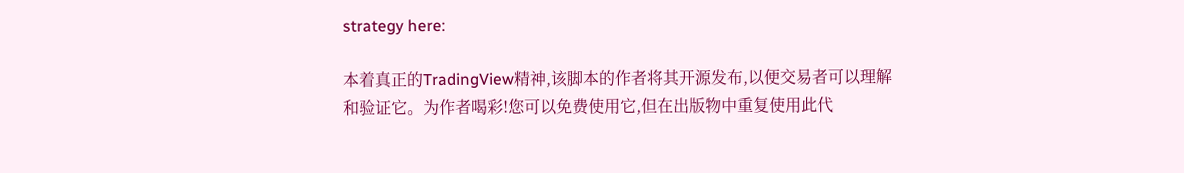strategy here:

本着真正的TradingView精神,该脚本的作者将其开源发布,以便交易者可以理解和验证它。为作者喝彩!您可以免费使用它,但在出版物中重复使用此代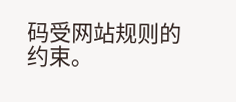码受网站规则的约束。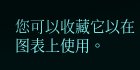您可以收藏它以在图表上使用。